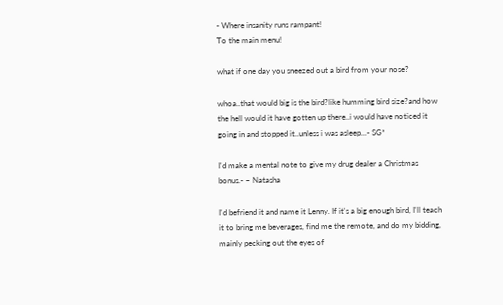- Where insanity runs rampant!
To the main menu!

what if one day you sneezed out a bird from your nose?

whoa..that would big is the bird?like humming bird size?and how the hell would it have gotten up there..i would have noticed it going in and stopped it..unless i was asleep...- SG*

I'd make a mental note to give my drug dealer a Christmas bonus.- ~ Natasha

I'd befriend it and name it Lenny. If it's a big enough bird, I'll teach it to bring me beverages, find me the remote, and do my bidding, mainly pecking out the eyes of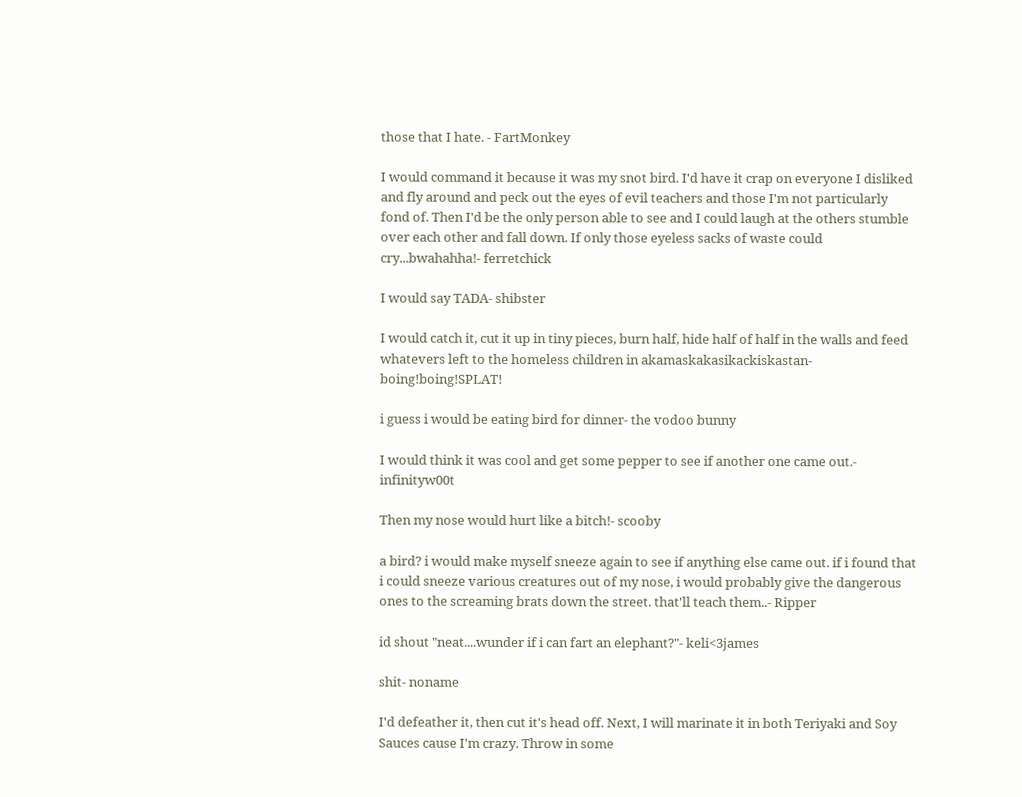those that I hate. - FartMonkey

I would command it because it was my snot bird. I'd have it crap on everyone I disliked and fly around and peck out the eyes of evil teachers and those I'm not particularly fond of. Then I'd be the only person able to see and I could laugh at the others stumble over each other and fall down. If only those eyeless sacks of waste could cry...bwahahha!- ferretchick

I would say TADA- shibster

I would catch it, cut it up in tiny pieces, burn half, hide half of half in the walls and feed whatevers left to the homeless children in akamaskakasikackiskastan- boing!boing!SPLAT!

i guess i would be eating bird for dinner- the vodoo bunny

I would think it was cool and get some pepper to see if another one came out.- infinityw00t

Then my nose would hurt like a bitch!- scooby

a bird? i would make myself sneeze again to see if anything else came out. if i found that i could sneeze various creatures out of my nose, i would probably give the dangerous ones to the screaming brats down the street. that'll teach them..- Ripper

id shout "neat....wunder if i can fart an elephant?"- keli<3james

shit- noname

I'd defeather it, then cut it's head off. Next, I will marinate it in both Teriyaki and Soy Sauces cause I'm crazy. Throw in some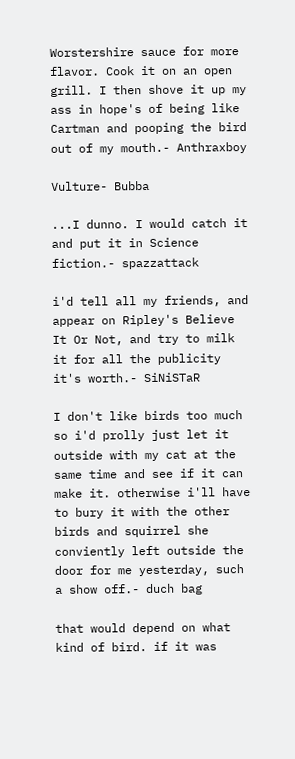Worstershire sauce for more flavor. Cook it on an open grill. I then shove it up my ass in hope's of being like Cartman and pooping the bird out of my mouth.- Anthraxboy

Vulture- Bubba

...I dunno. I would catch it and put it in Science fiction.- spazzattack

i'd tell all my friends, and appear on Ripley's Believe It Or Not, and try to milk it for all the publicity it's worth.- SiNiSTaR

I don't like birds too much so i'd prolly just let it outside with my cat at the same time and see if it can make it. otherwise i'll have to bury it with the other birds and squirrel she conviently left outside the door for me yesterday, such a show off.- duch bag

that would depend on what kind of bird. if it was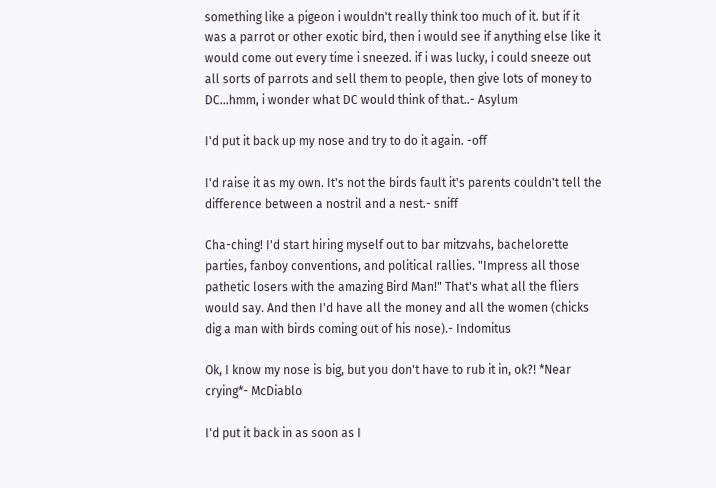something like a pigeon i wouldn't really think too much of it. but if it was a parrot or other exotic bird, then i would see if anything else like it would come out every time i sneezed. if i was lucky, i could sneeze out all sorts of parrots and sell them to people, then give lots of money to DC...hmm, i wonder what DC would think of that..- Asylum

I'd put it back up my nose and try to do it again. -off

I'd raise it as my own. It's not the birds fault it's parents couldn't tell the difference between a nostril and a nest.- sniff

Cha-ching! I'd start hiring myself out to bar mitzvahs, bachelorette parties, fanboy conventions, and political rallies. "Impress all those pathetic losers with the amazing Bird Man!" That's what all the fliers would say. And then I'd have all the money and all the women (chicks dig a man with birds coming out of his nose).- Indomitus

Ok, I know my nose is big, but you don't have to rub it in, ok?! *Near crying*- McDiablo

I'd put it back in as soon as I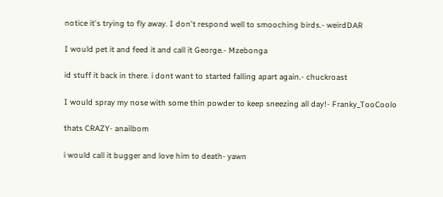notice it's trying to fly away. I don't respond well to smooching birds.- weirdDAR

I would pet it and feed it and call it George.- Mzebonga

id stuff it back in there. i dont want to started falling apart again.- chuckroast

I would spray my nose with some thin powder to keep sneezing all day!- Franky_TooCoolo

thats CRAZY- anailbom

i would call it bugger and love him to death- yawn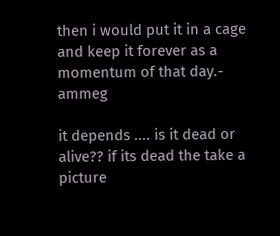then i would put it in a cage and keep it forever as a momentum of that day.- ammeg

it depends .... is it dead or alive?? if its dead the take a picture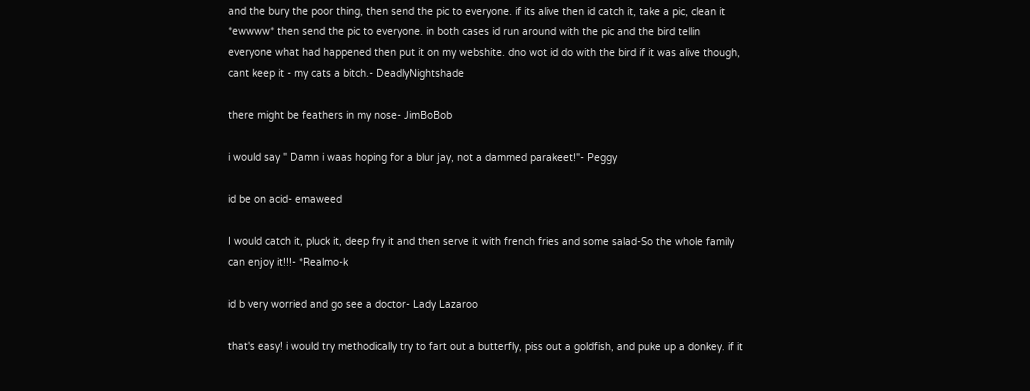and the bury the poor thing, then send the pic to everyone. if its alive then id catch it, take a pic, clean it *ewwww* then send the pic to everyone. in both cases id run around with the pic and the bird tellin everyone what had happened then put it on my webshite. dno wot id do with the bird if it was alive though, cant keep it - my cats a bitch.- DeadlyNightshade

there might be feathers in my nose- JimBoBob

i would say " Damn i waas hoping for a blur jay, not a dammed parakeet!"- Peggy

id be on acid- emaweed

I would catch it, pluck it, deep fry it and then serve it with french fries and some salad-So the whole family can enjoy it!!!- *Realmo-k

id b very worried and go see a doctor- Lady Lazaroo

that's easy! i would try methodically try to fart out a butterfly, piss out a goldfish, and puke up a donkey. if it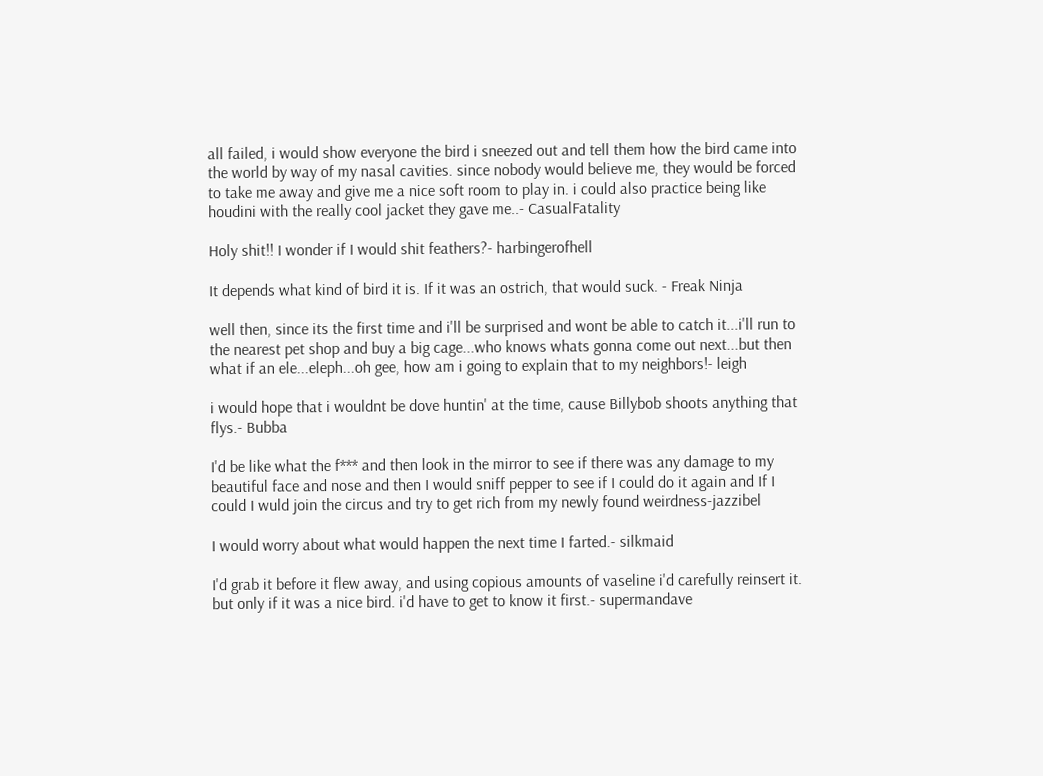all failed, i would show everyone the bird i sneezed out and tell them how the bird came into the world by way of my nasal cavities. since nobody would believe me, they would be forced to take me away and give me a nice soft room to play in. i could also practice being like houdini with the really cool jacket they gave me..- CasualFatality

Holy shit!! I wonder if I would shit feathers?- harbingerofhell

It depends what kind of bird it is. If it was an ostrich, that would suck. - Freak Ninja

well then, since its the first time and i'll be surprised and wont be able to catch it...i'll run to the nearest pet shop and buy a big cage...who knows whats gonna come out next...but then what if an ele...eleph...oh gee, how am i going to explain that to my neighbors!- leigh

i would hope that i wouldnt be dove huntin' at the time, cause Billybob shoots anything that flys.- Bubba

I'd be like what the f*** and then look in the mirror to see if there was any damage to my beautiful face and nose and then I would sniff pepper to see if I could do it again and If I could I wuld join the circus and try to get rich from my newly found weirdness-jazzibel

I would worry about what would happen the next time I farted.- silkmaid

I'd grab it before it flew away, and using copious amounts of vaseline i'd carefully reinsert it. but only if it was a nice bird. i'd have to get to know it first.- supermandave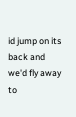id jump on its back and we'd fly away to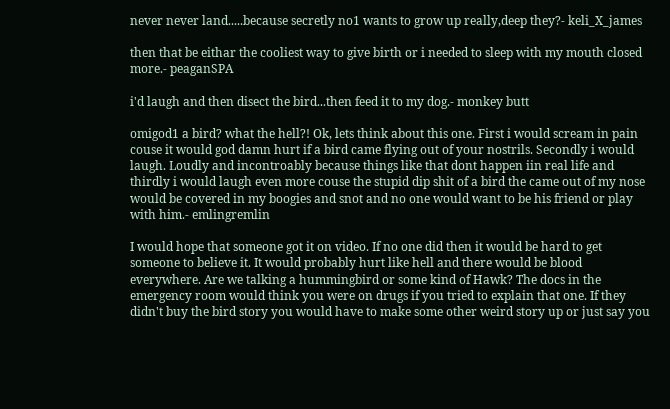never never land.....because secretly no1 wants to grow up really,deep they?- keli_X_james

then that be eithar the cooliest way to give birth or i needed to sleep with my mouth closed more.- peaganSPA

i'd laugh and then disect the bird...then feed it to my dog.- monkey butt

omigod1 a bird? what the hell?! Ok, lets think about this one. First i would scream in pain couse it would god damn hurt if a bird came flying out of your nostrils. Secondly i would laugh. Loudly and incontroably because things like that dont happen iin real life and thirdly i would laugh even more couse the stupid dip shit of a bird the came out of my nose would be covered in my boogies and snot and no one would want to be his friend or play with him.- emlingremlin

I would hope that someone got it on video. If no one did then it would be hard to get someone to believe it. It would probably hurt like hell and there would be blood everywhere. Are we talking a hummingbird or some kind of Hawk? The docs in the emergency room would think you were on drugs if you tried to explain that one. If they didn't buy the bird story you would have to make some other weird story up or just say you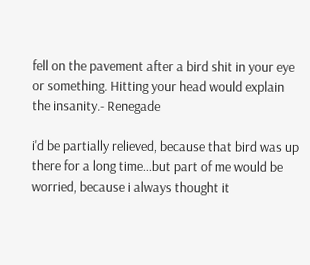fell on the pavement after a bird shit in your eye or something. Hitting your head would explain the insanity.- Renegade

i'd be partially relieved, because that bird was up there for a long time...but part of me would be worried, because i always thought it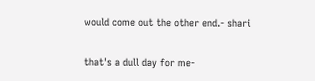would come out the other end.- shari

that's a dull day for me-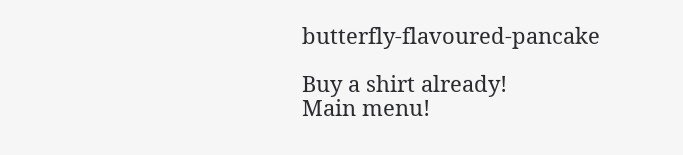butterfly-flavoured-pancake

Buy a shirt already!
Main menu!